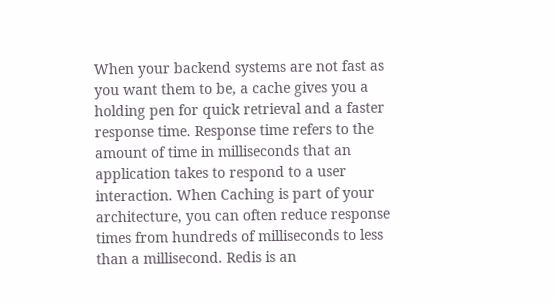When your backend systems are not fast as you want them to be, a cache gives you a holding pen for quick retrieval and a faster response time. Response time refers to the amount of time in milliseconds that an application takes to respond to a user interaction. When Caching is part of your architecture, you can often reduce response times from hundreds of milliseconds to less than a millisecond. Redis is an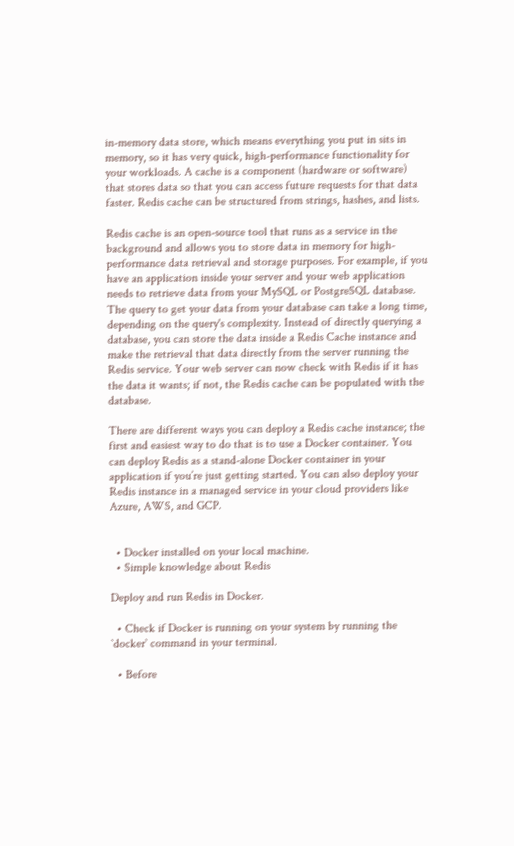in-memory data store, which means everything you put in sits in memory, so it has very quick, high-performance functionality for your workloads. A cache is a component (hardware or software) that stores data so that you can access future requests for that data faster. Redis cache can be structured from strings, hashes, and lists.

Redis cache is an open-source tool that runs as a service in the background and allows you to store data in memory for high-performance data retrieval and storage purposes. For example, if you have an application inside your server and your web application needs to retrieve data from your MySQL or PostgreSQL database. The query to get your data from your database can take a long time, depending on the query's complexity. Instead of directly querying a database, you can store the data inside a Redis Cache instance and make the retrieval that data directly from the server running the Redis service. Your web server can now check with Redis if it has the data it wants; if not, the Redis cache can be populated with the database.

There are different ways you can deploy a Redis cache instance; the first and easiest way to do that is to use a Docker container. You can deploy Redis as a stand-alone Docker container in your application if you’re just getting started. You can also deploy your Redis instance in a managed service in your cloud providers like Azure, AWS, and GCP.


  • Docker installed on your local machine.
  • Simple knowledge about Redis

Deploy and run Redis in Docker.

  • Check if Docker is running on your system by running the `docker` command in your terminal.

  • Before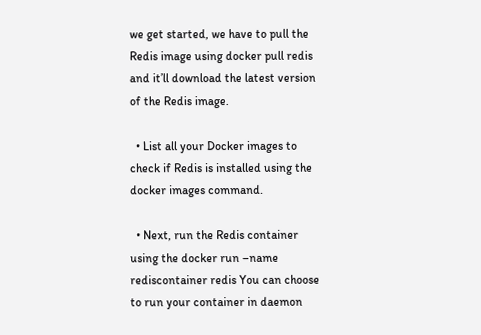we get started, we have to pull the Redis image using docker pull redis and it’ll download the latest version of the Redis image.

  • List all your Docker images to check if Redis is installed using the docker images command.

  • Next, run the Redis container using the docker run –name rediscontainer redis You can choose to run your container in daemon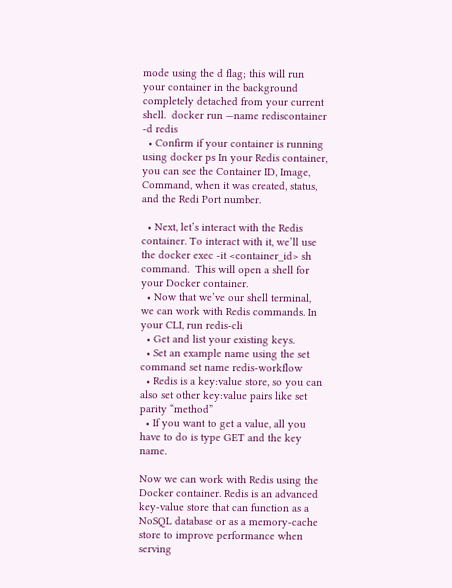mode using the d flag; this will run your container in the background completely detached from your current shell.  docker run —name rediscontainer -d redis
  • Confirm if your container is running using docker ps In your Redis container, you can see the Container ID, Image, Command, when it was created, status, and the Redi Port number.

  • Next, let’s interact with the Redis container. To interact with it, we’ll use the docker exec -it <container_id> sh command.  This will open a shell for your Docker container.
  • Now that we’ve our shell terminal, we can work with Redis commands. In your CLI, run redis-cli
  • Get and list your existing keys.
  • Set an example name using the set command set name redis-workflow
  • Redis is a key:value store, so you can also set other key:value pairs like set parity “method”
  • If you want to get a value, all you have to do is type GET and the key name.

Now we can work with Redis using the Docker container. Redis is an advanced key-value store that can function as a NoSQL database or as a memory-cache store to improve performance when serving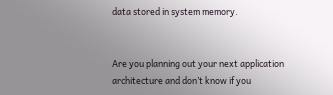data stored in system memory.


Are you planning out your next application architecture and don’t know if you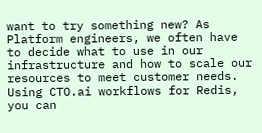want to try something new? As Platform engineers, we often have to decide what to use in our infrastructure and how to scale our resources to meet customer needs. Using CTO.ai workflows for Redis, you can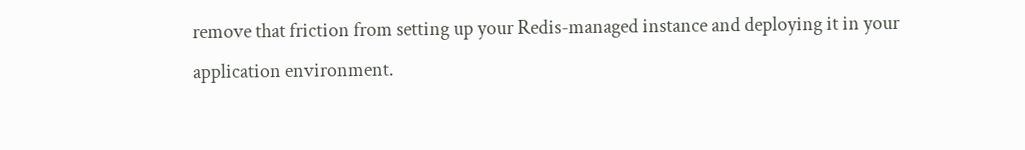remove that friction from setting up your Redis-managed instance and deploying it in your application environment.